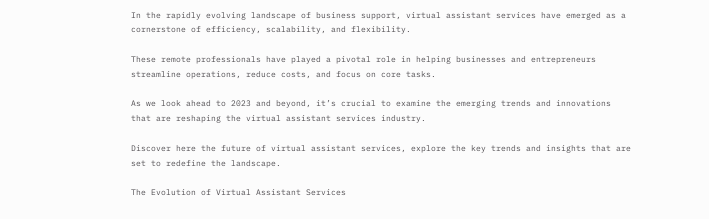In the rapidly evolving landscape of business support, virtual assistant services have emerged as a cornerstone of efficiency, scalability, and flexibility.

These remote professionals have played a pivotal role in helping businesses and entrepreneurs streamline operations, reduce costs, and focus on core tasks.

As we look ahead to 2023 and beyond, it’s crucial to examine the emerging trends and innovations that are reshaping the virtual assistant services industry.

Discover here the future of virtual assistant services, explore the key trends and insights that are set to redefine the landscape.

The Evolution of Virtual Assistant Services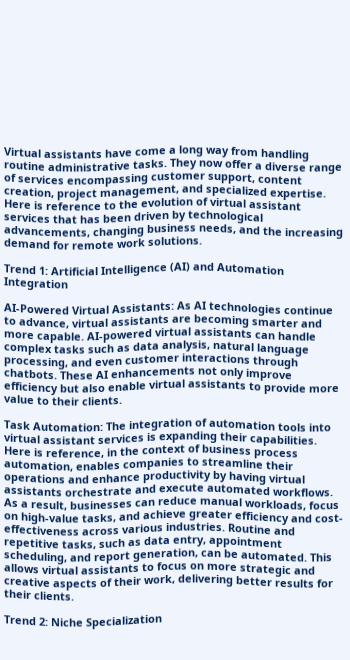Virtual assistants have come a long way from handling routine administrative tasks. They now offer a diverse range of services encompassing customer support, content creation, project management, and specialized expertise. Here is reference to the evolution of virtual assistant services that has been driven by technological advancements, changing business needs, and the increasing demand for remote work solutions.

Trend 1: Artificial Intelligence (AI) and Automation Integration

AI-Powered Virtual Assistants: As AI technologies continue to advance, virtual assistants are becoming smarter and more capable. AI-powered virtual assistants can handle complex tasks such as data analysis, natural language processing, and even customer interactions through chatbots. These AI enhancements not only improve efficiency but also enable virtual assistants to provide more value to their clients.

Task Automation: The integration of automation tools into virtual assistant services is expanding their capabilities. Here is reference, in the context of business process automation, enables companies to streamline their operations and enhance productivity by having virtual assistants orchestrate and execute automated workflows. As a result, businesses can reduce manual workloads, focus on high-value tasks, and achieve greater efficiency and cost-effectiveness across various industries. Routine and repetitive tasks, such as data entry, appointment scheduling, and report generation, can be automated. This allows virtual assistants to focus on more strategic and creative aspects of their work, delivering better results for their clients.

Trend 2: Niche Specialization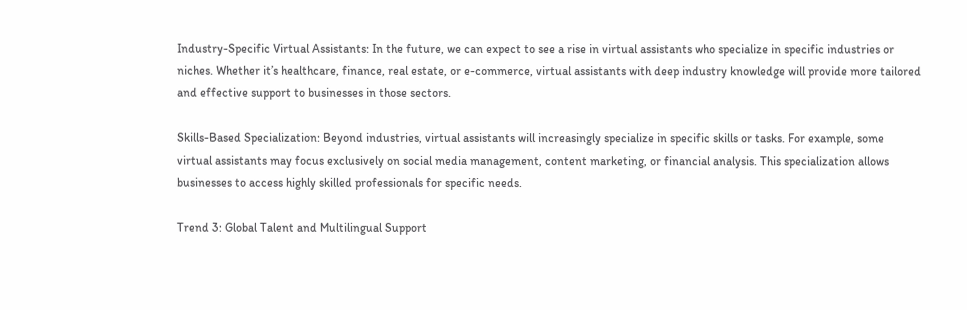Industry-Specific Virtual Assistants: In the future, we can expect to see a rise in virtual assistants who specialize in specific industries or niches. Whether it’s healthcare, finance, real estate, or e-commerce, virtual assistants with deep industry knowledge will provide more tailored and effective support to businesses in those sectors.

Skills-Based Specialization: Beyond industries, virtual assistants will increasingly specialize in specific skills or tasks. For example, some virtual assistants may focus exclusively on social media management, content marketing, or financial analysis. This specialization allows businesses to access highly skilled professionals for specific needs.

Trend 3: Global Talent and Multilingual Support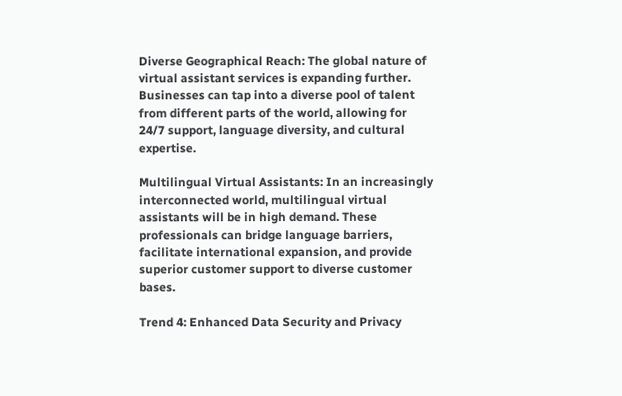Diverse Geographical Reach: The global nature of virtual assistant services is expanding further. Businesses can tap into a diverse pool of talent from different parts of the world, allowing for 24/7 support, language diversity, and cultural expertise.

Multilingual Virtual Assistants: In an increasingly interconnected world, multilingual virtual assistants will be in high demand. These professionals can bridge language barriers, facilitate international expansion, and provide superior customer support to diverse customer bases.

Trend 4: Enhanced Data Security and Privacy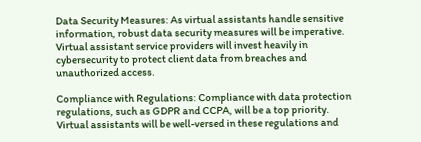Data Security Measures: As virtual assistants handle sensitive information, robust data security measures will be imperative. Virtual assistant service providers will invest heavily in cybersecurity to protect client data from breaches and unauthorized access.

Compliance with Regulations: Compliance with data protection regulations, such as GDPR and CCPA, will be a top priority. Virtual assistants will be well-versed in these regulations and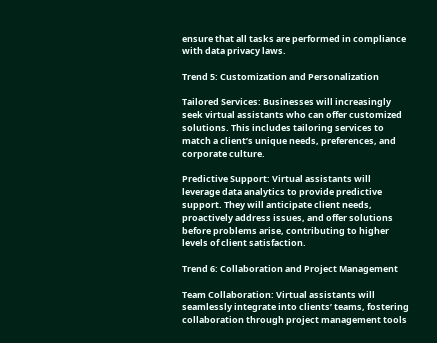ensure that all tasks are performed in compliance with data privacy laws.

Trend 5: Customization and Personalization

Tailored Services: Businesses will increasingly seek virtual assistants who can offer customized solutions. This includes tailoring services to match a client’s unique needs, preferences, and corporate culture.

Predictive Support: Virtual assistants will leverage data analytics to provide predictive support. They will anticipate client needs, proactively address issues, and offer solutions before problems arise, contributing to higher levels of client satisfaction.

Trend 6: Collaboration and Project Management

Team Collaboration: Virtual assistants will seamlessly integrate into clients’ teams, fostering collaboration through project management tools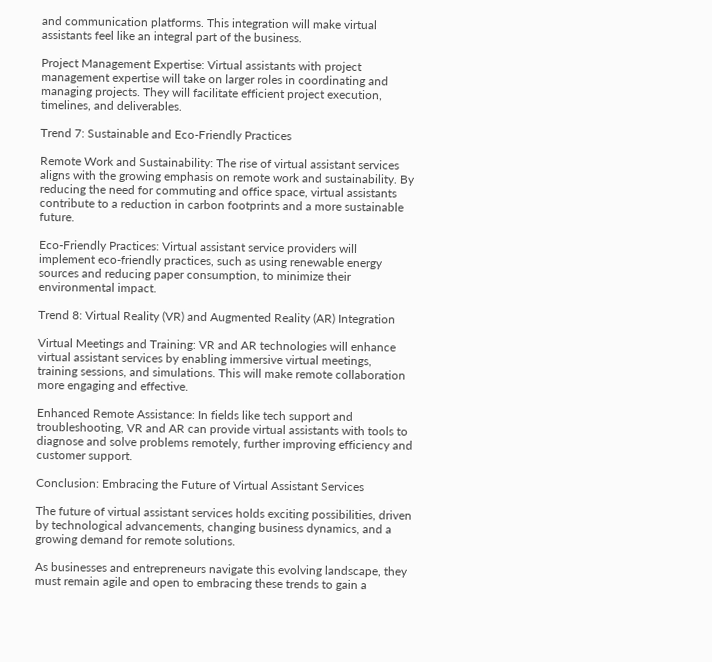and communication platforms. This integration will make virtual assistants feel like an integral part of the business.

Project Management Expertise: Virtual assistants with project management expertise will take on larger roles in coordinating and managing projects. They will facilitate efficient project execution, timelines, and deliverables.

Trend 7: Sustainable and Eco-Friendly Practices

Remote Work and Sustainability: The rise of virtual assistant services aligns with the growing emphasis on remote work and sustainability. By reducing the need for commuting and office space, virtual assistants contribute to a reduction in carbon footprints and a more sustainable future.

Eco-Friendly Practices: Virtual assistant service providers will implement eco-friendly practices, such as using renewable energy sources and reducing paper consumption, to minimize their environmental impact.

Trend 8: Virtual Reality (VR) and Augmented Reality (AR) Integration

Virtual Meetings and Training: VR and AR technologies will enhance virtual assistant services by enabling immersive virtual meetings, training sessions, and simulations. This will make remote collaboration more engaging and effective.

Enhanced Remote Assistance: In fields like tech support and troubleshooting, VR and AR can provide virtual assistants with tools to diagnose and solve problems remotely, further improving efficiency and customer support.

Conclusion: Embracing the Future of Virtual Assistant Services

The future of virtual assistant services holds exciting possibilities, driven by technological advancements, changing business dynamics, and a growing demand for remote solutions.

As businesses and entrepreneurs navigate this evolving landscape, they must remain agile and open to embracing these trends to gain a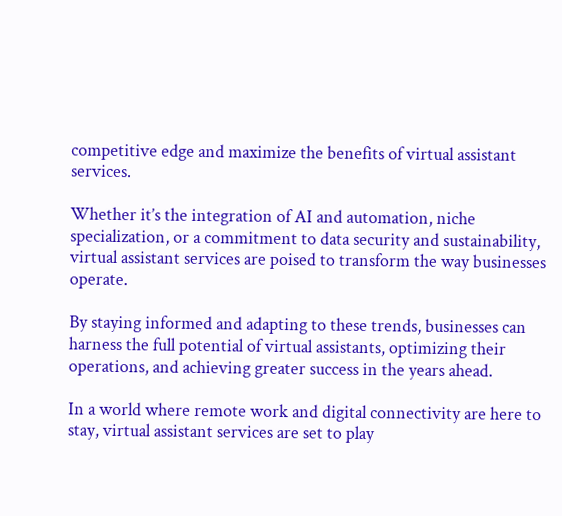competitive edge and maximize the benefits of virtual assistant services.

Whether it’s the integration of AI and automation, niche specialization, or a commitment to data security and sustainability, virtual assistant services are poised to transform the way businesses operate.

By staying informed and adapting to these trends, businesses can harness the full potential of virtual assistants, optimizing their operations, and achieving greater success in the years ahead.

In a world where remote work and digital connectivity are here to stay, virtual assistant services are set to play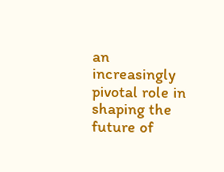an increasingly pivotal role in shaping the future of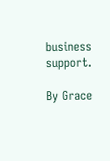business support.

By Grace